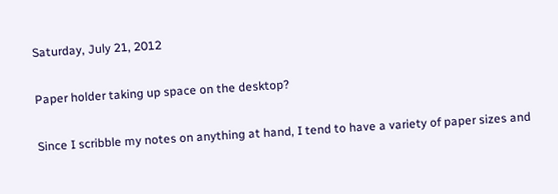Saturday, July 21, 2012

Paper holder taking up space on the desktop?

Since I scribble my notes on anything at hand, I tend to have a variety of paper sizes and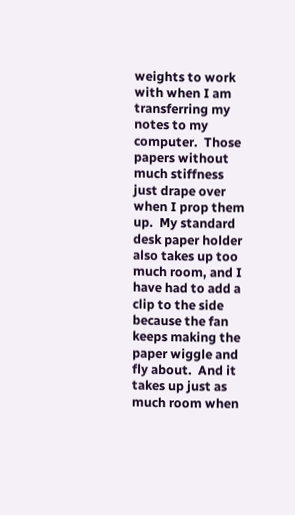weights to work with when I am transferring my notes to my computer.  Those papers without much stiffness just drape over when I prop them up.  My standard desk paper holder also takes up too much room, and I have had to add a clip to the side because the fan keeps making the paper wiggle and fly about.  And it takes up just as much room when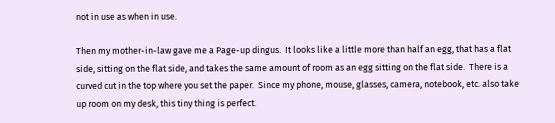not in use as when in use.

Then my mother-in-law gave me a Page-up dingus.  It looks like a little more than half an egg, that has a flat side, sitting on the flat side, and takes the same amount of room as an egg sitting on the flat side.  There is a curved cut in the top where you set the paper.  Since my phone, mouse, glasses, camera, notebook, etc. also take up room on my desk, this tiny thing is perfect.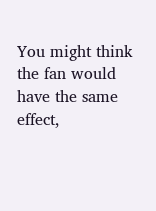You might think the fan would have the same effect,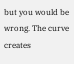but you would be wrong. The curve creates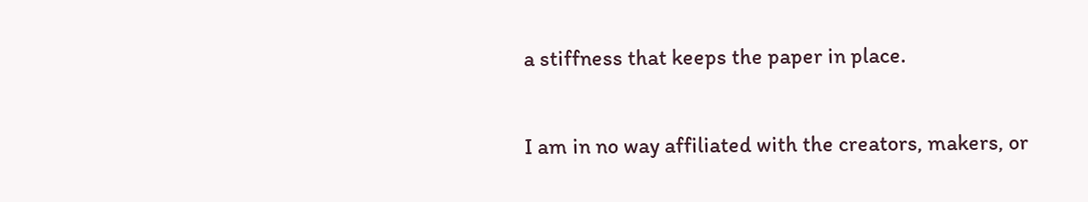a stiffness that keeps the paper in place.

I am in no way affiliated with the creators, makers, or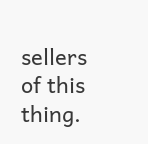sellers of this thing.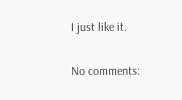I just like it.

No comments: